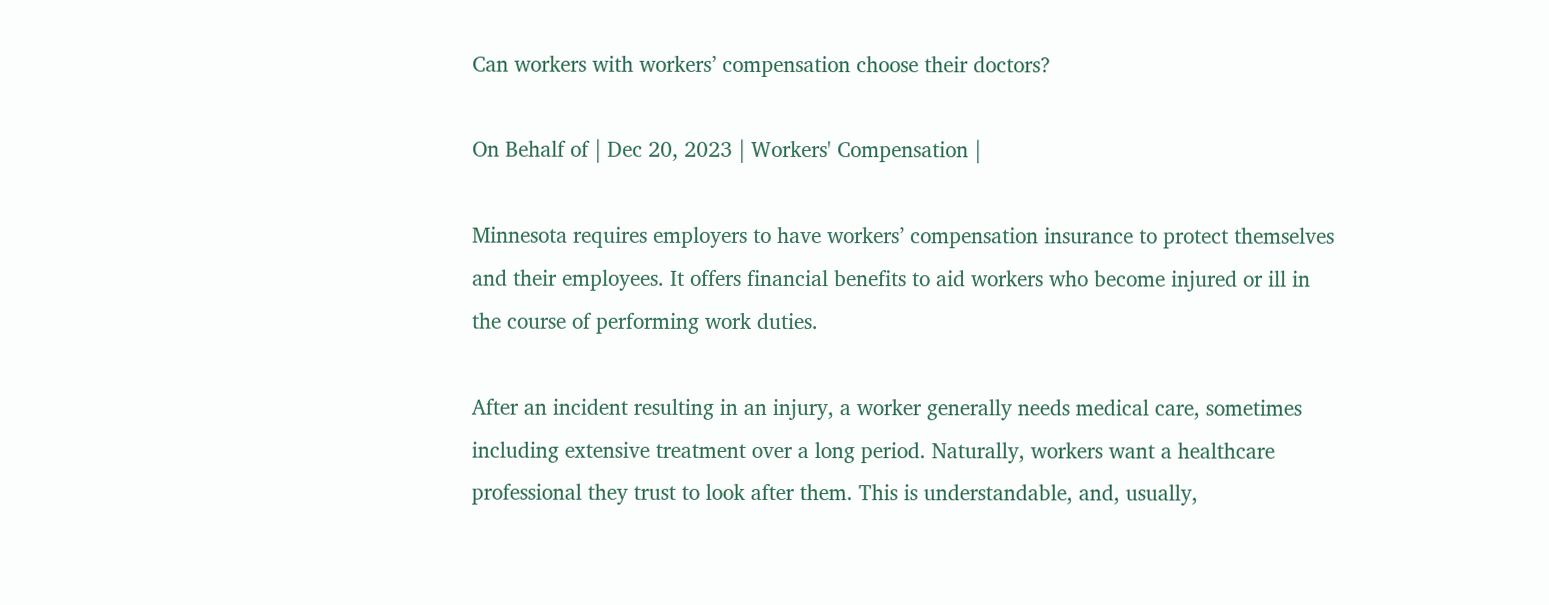Can workers with workers’ compensation choose their doctors?

On Behalf of | Dec 20, 2023 | Workers' Compensation |

Minnesota requires employers to have workers’ compensation insurance to protect themselves and their employees. It offers financial benefits to aid workers who become injured or ill in the course of performing work duties.

After an incident resulting in an injury, a worker generally needs medical care, sometimes including extensive treatment over a long period. Naturally, workers want a healthcare professional they trust to look after them. This is understandable, and, usually,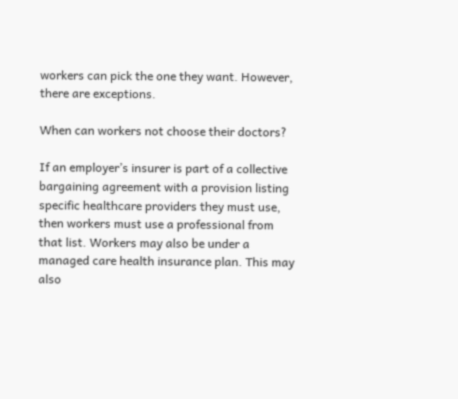workers can pick the one they want. However, there are exceptions.

When can workers not choose their doctors?

If an employer’s insurer is part of a collective bargaining agreement with a provision listing specific healthcare providers they must use, then workers must use a professional from that list. Workers may also be under a managed care health insurance plan. This may also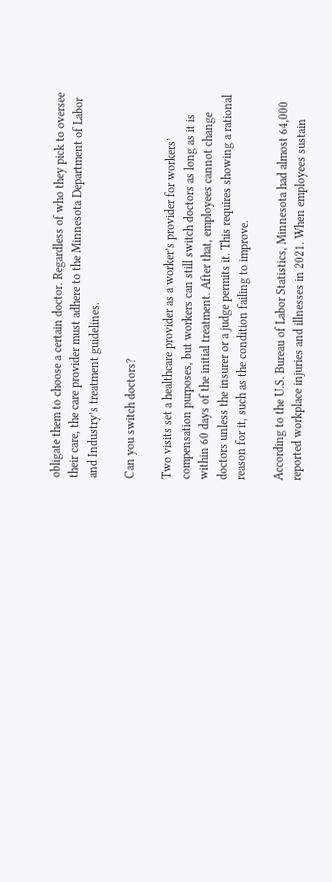obligate them to choose a certain doctor. Regardless of who they pick to oversee their care, the care provider must adhere to the Minnesota Department of Labor and Industry’s treatment guidelines.

Can you switch doctors?

Two visits set a healthcare provider as a worker’s provider for workers’ compensation purposes, but workers can still switch doctors as long as it is within 60 days of the initial treatment. After that, employees cannot change doctors unless the insurer or a judge permits it. This requires showing a rational reason for it, such as the condition failing to improve.

According to the U.S. Bureau of Labor Statistics, Minnesota had almost 64,000 reported workplace injuries and illnesses in 2021. When employees sustain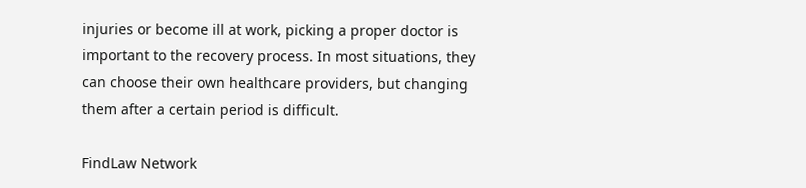injuries or become ill at work, picking a proper doctor is important to the recovery process. In most situations, they can choose their own healthcare providers, but changing them after a certain period is difficult.

FindLaw Network